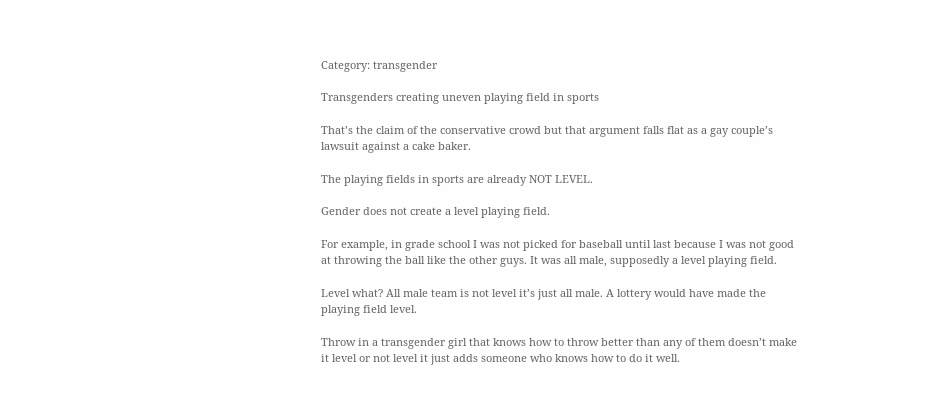Category: transgender

Transgenders creating uneven playing field in sports

That’s the claim of the conservative crowd but that argument falls flat as a gay couple’s lawsuit against a cake baker.

The playing fields in sports are already NOT LEVEL.

Gender does not create a level playing field.

For example, in grade school I was not picked for baseball until last because I was not good at throwing the ball like the other guys. It was all male, supposedly a level playing field.

Level what? All male team is not level it’s just all male. A lottery would have made the playing field level.

Throw in a transgender girl that knows how to throw better than any of them doesn’t make it level or not level it just adds someone who knows how to do it well.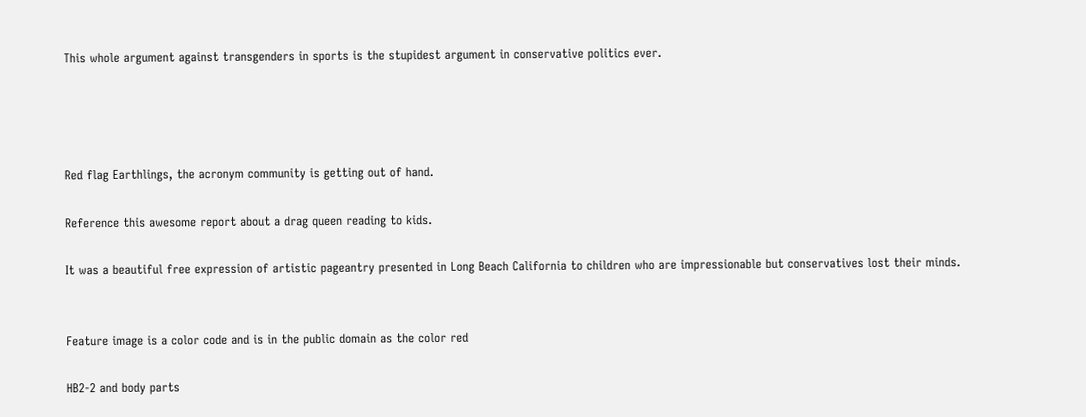This whole argument against transgenders in sports is the stupidest argument in conservative politics ever.




Red flag Earthlings, the acronym community is getting out of hand.

Reference this awesome report about a drag queen reading to kids.

It was a beautiful free expression of artistic pageantry presented in Long Beach California to children who are impressionable but conservatives lost their minds.


Feature image is a color code and is in the public domain as the color red

HB2-2 and body parts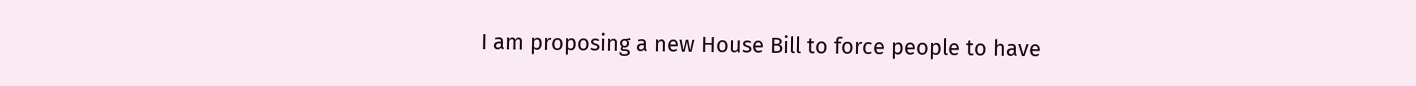I am proposing a new House Bill to force people to have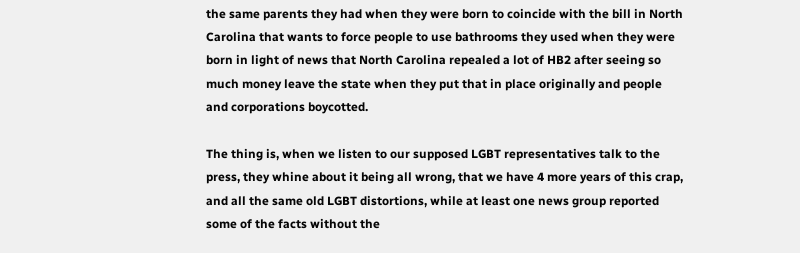the same parents they had when they were born to coincide with the bill in North Carolina that wants to force people to use bathrooms they used when they were born in light of news that North Carolina repealed a lot of HB2 after seeing so much money leave the state when they put that in place originally and people and corporations boycotted.

The thing is, when we listen to our supposed LGBT representatives talk to the press, they whine about it being all wrong, that we have 4 more years of this crap, and all the same old LGBT distortions, while at least one news group reported some of the facts without the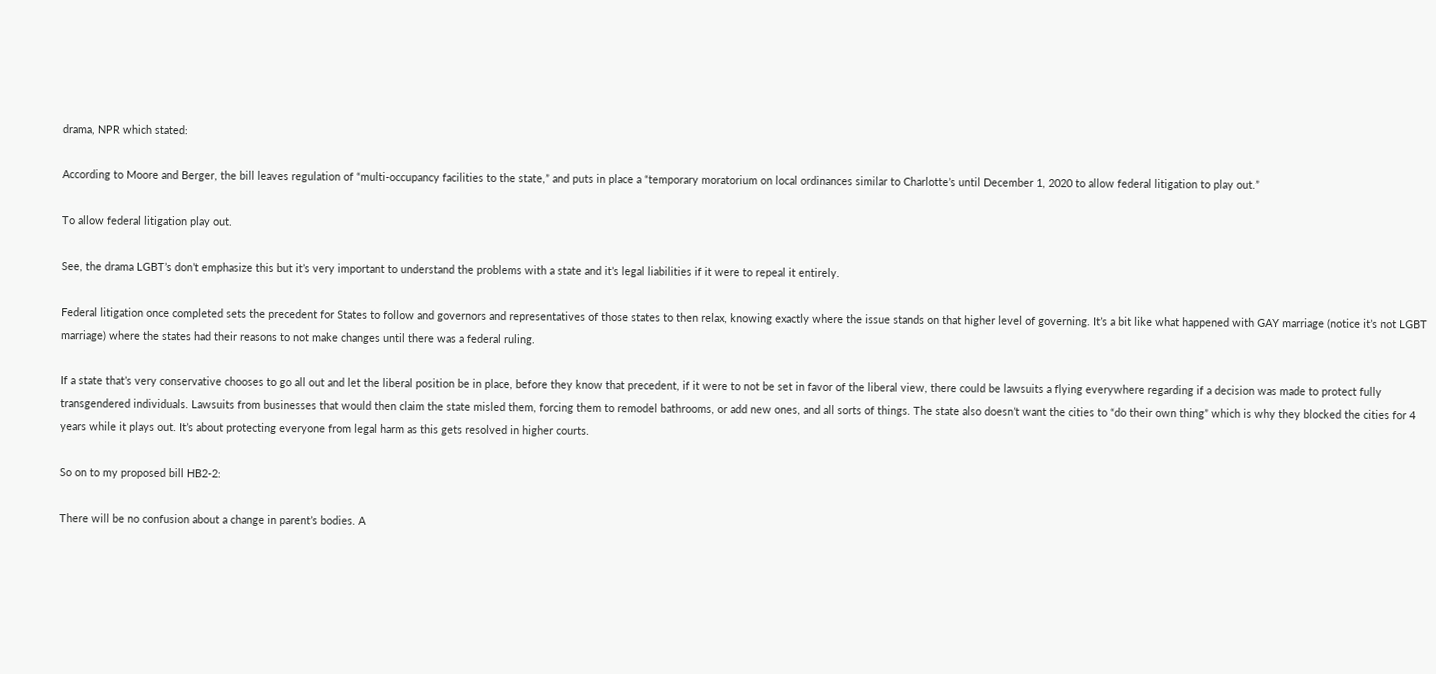drama, NPR which stated:

According to Moore and Berger, the bill leaves regulation of “multi-occupancy facilities to the state,” and puts in place a “temporary moratorium on local ordinances similar to Charlotte’s until December 1, 2020 to allow federal litigation to play out.”

To allow federal litigation play out.

See, the drama LGBT’s don’t emphasize this but it’s very important to understand the problems with a state and it’s legal liabilities if it were to repeal it entirely.

Federal litigation once completed sets the precedent for States to follow and governors and representatives of those states to then relax, knowing exactly where the issue stands on that higher level of governing. It’s a bit like what happened with GAY marriage (notice it’s not LGBT marriage) where the states had their reasons to not make changes until there was a federal ruling.

If a state that’s very conservative chooses to go all out and let the liberal position be in place, before they know that precedent, if it were to not be set in favor of the liberal view, there could be lawsuits a flying everywhere regarding if a decision was made to protect fully transgendered individuals. Lawsuits from businesses that would then claim the state misled them, forcing them to remodel bathrooms, or add new ones, and all sorts of things. The state also doesn’t want the cities to “do their own thing” which is why they blocked the cities for 4 years while it plays out. It’s about protecting everyone from legal harm as this gets resolved in higher courts.

So on to my proposed bill HB2-2:

There will be no confusion about a change in parent’s bodies. A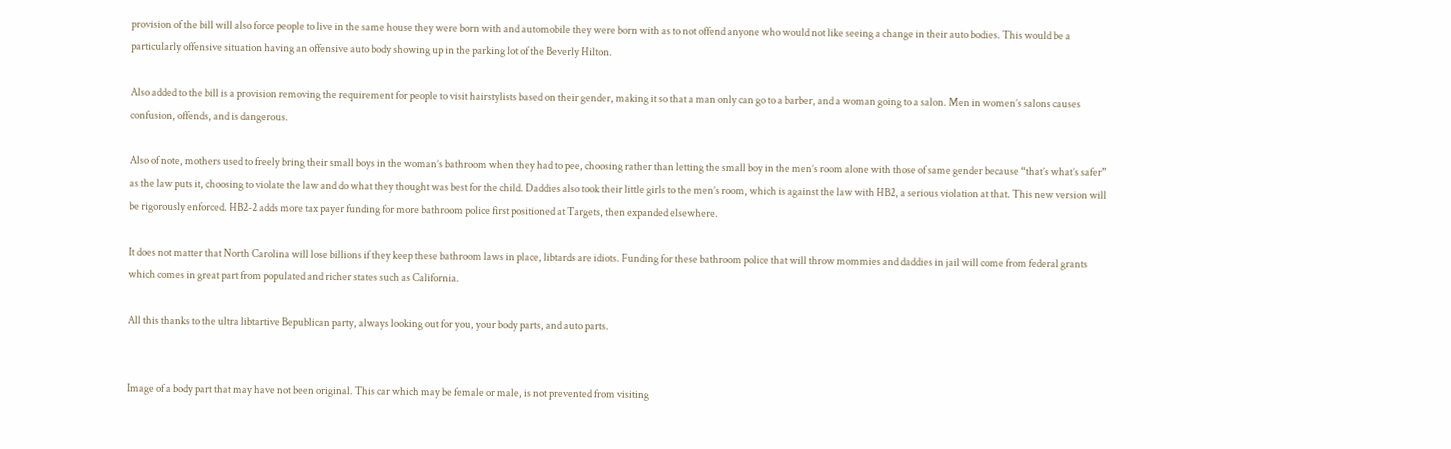provision of the bill will also force people to live in the same house they were born with and automobile they were born with as to not offend anyone who would not like seeing a change in their auto bodies. This would be a particularly offensive situation having an offensive auto body showing up in the parking lot of the Beverly Hilton.

Also added to the bill is a provision removing the requirement for people to visit hairstylists based on their gender, making it so that a man only can go to a barber, and a woman going to a salon. Men in women’s salons causes confusion, offends, and is dangerous.

Also of note, mothers used to freely bring their small boys in the woman’s bathroom when they had to pee, choosing rather than letting the small boy in the men’s room alone with those of same gender because “that’s what’s safer” as the law puts it, choosing to violate the law and do what they thought was best for the child. Daddies also took their little girls to the men’s room, which is against the law with HB2, a serious violation at that. This new version will be rigorously enforced. HB2-2 adds more tax payer funding for more bathroom police first positioned at Targets, then expanded elsewhere.

It does not matter that North Carolina will lose billions if they keep these bathroom laws in place, libtards are idiots. Funding for these bathroom police that will throw mommies and daddies in jail will come from federal grants which comes in great part from populated and richer states such as California.

All this thanks to the ultra libtartive Bepublican party, always looking out for you, your body parts, and auto parts.


Image of a body part that may have not been original. This car which may be female or male, is not prevented from visiting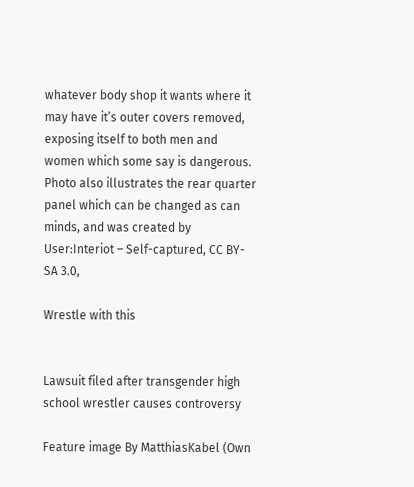whatever body shop it wants where it may have it’s outer covers removed, exposing itself to both men and women which some say is dangerous. Photo also illustrates the rear quarter panel which can be changed as can minds, and was created by User:Interiot – Self-captured, CC BY-SA 3.0,

Wrestle with this


Lawsuit filed after transgender high school wrestler causes controversy

Feature image By MatthiasKabel (Own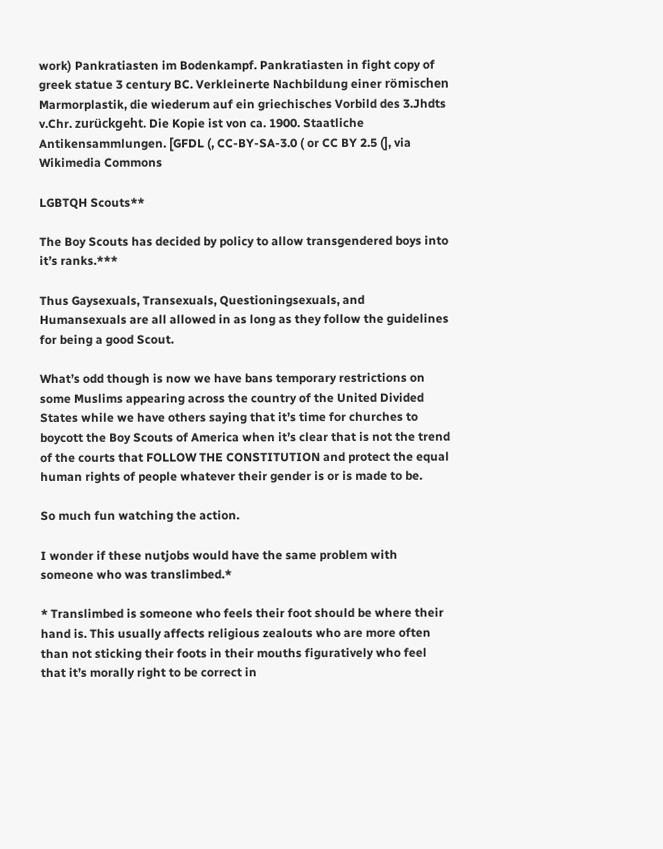work) Pankratiasten im Bodenkampf. Pankratiasten in fight copy of greek statue 3 century BC. Verkleinerte Nachbildung einer römischen Marmorplastik, die wiederum auf ein griechisches Vorbild des 3.Jhdts v.Chr. zurückgeht. Die Kopie ist von ca. 1900. Staatliche Antikensammlungen. [GFDL (, CC-BY-SA-3.0 ( or CC BY 2.5 (], via Wikimedia Commons

LGBTQH Scouts**

The Boy Scouts has decided by policy to allow transgendered boys into it’s ranks.***

Thus Gaysexuals, Transexuals, Questioningsexuals, and Humansexuals are all allowed in as long as they follow the guidelines for being a good Scout.

What’s odd though is now we have bans temporary restrictions on some Muslims appearing across the country of the United Divided States while we have others saying that it’s time for churches to boycott the Boy Scouts of America when it’s clear that is not the trend of the courts that FOLLOW THE CONSTITUTION and protect the equal human rights of people whatever their gender is or is made to be.

So much fun watching the action.

I wonder if these nutjobs would have the same problem with someone who was translimbed.*

* Translimbed is someone who feels their foot should be where their hand is. This usually affects religious zealouts who are more often than not sticking their foots in their mouths figuratively who feel that it’s morally right to be correct in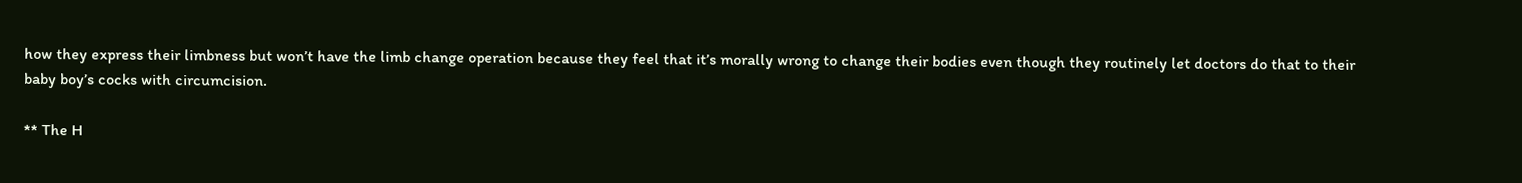how they express their limbness but won’t have the limb change operation because they feel that it’s morally wrong to change their bodies even though they routinely let doctors do that to their baby boy’s cocks with circumcision.

** The H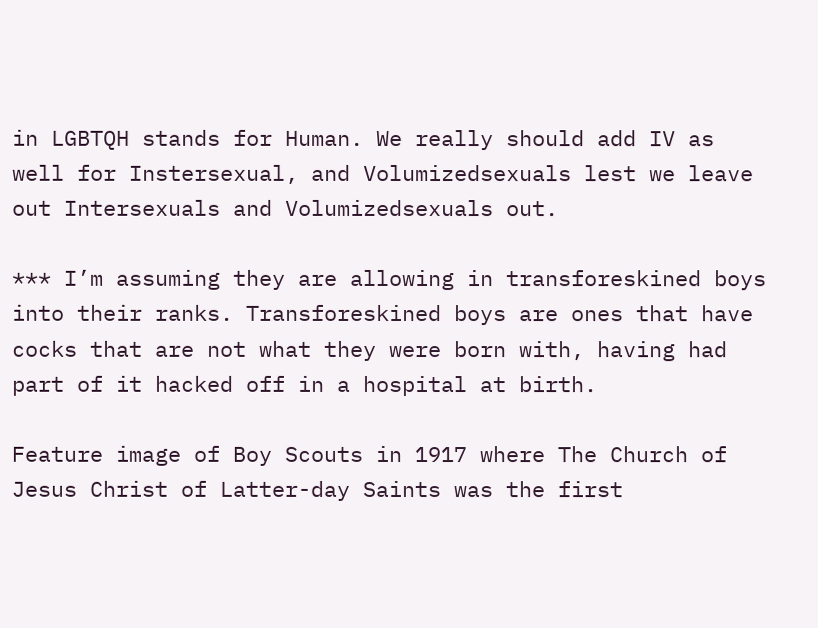in LGBTQH stands for Human. We really should add IV as well for Instersexual, and Volumizedsexuals lest we leave out Intersexuals and Volumizedsexuals out.

*** I’m assuming they are allowing in transforeskined boys into their ranks. Transforeskined boys are ones that have cocks that are not what they were born with, having had part of it hacked off in a hospital at birth.

Feature image of Boy Scouts in 1917 where The Church of Jesus Christ of Latter-day Saints was the first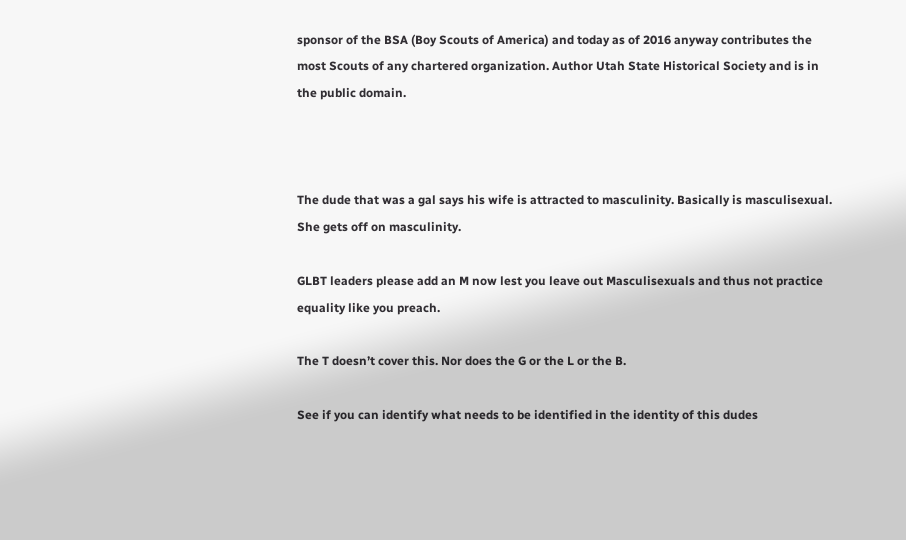sponsor of the BSA (Boy Scouts of America) and today as of 2016 anyway contributes the most Scouts of any chartered organization. Author Utah State Historical Society and is in the public domain.



The dude that was a gal says his wife is attracted to masculinity. Basically is masculisexual. She gets off on masculinity.

GLBT leaders please add an M now lest you leave out Masculisexuals and thus not practice equality like you preach.

The T doesn’t cover this. Nor does the G or the L or the B.

See if you can identify what needs to be identified in the identity of this dudes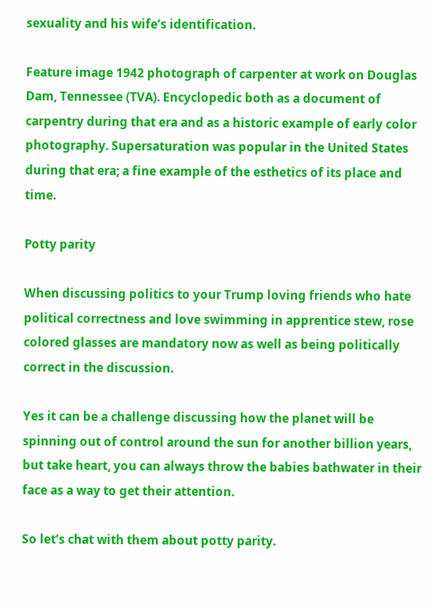sexuality and his wife’s identification.

Feature image 1942 photograph of carpenter at work on Douglas Dam, Tennessee (TVA). Encyclopedic both as a document of carpentry during that era and as a historic example of early color photography. Supersaturation was popular in the United States during that era; a fine example of the esthetics of its place and time.

Potty parity

When discussing politics to your Trump loving friends who hate political correctness and love swimming in apprentice stew, rose colored glasses are mandatory now as well as being politically correct in the discussion.

Yes it can be a challenge discussing how the planet will be spinning out of control around the sun for another billion years, but take heart, you can always throw the babies bathwater in their face as a way to get their attention.

So let’s chat with them about potty parity.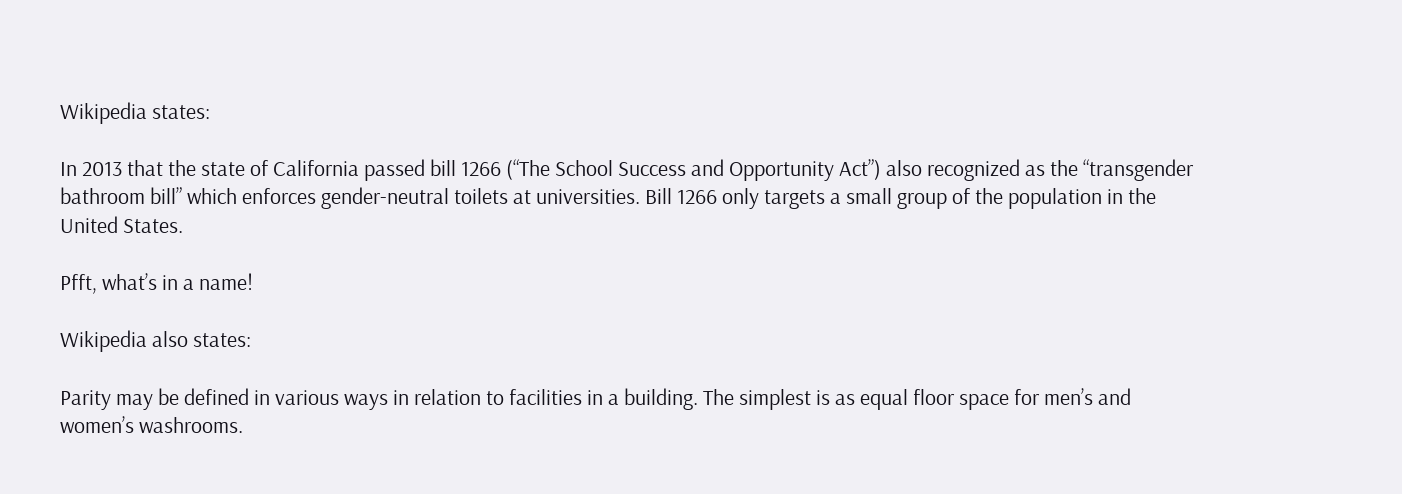Wikipedia states:

In 2013 that the state of California passed bill 1266 (“The School Success and Opportunity Act”) also recognized as the “transgender bathroom bill” which enforces gender-neutral toilets at universities. Bill 1266 only targets a small group of the population in the United States.

Pfft, what’s in a name!

Wikipedia also states:

Parity may be defined in various ways in relation to facilities in a building. The simplest is as equal floor space for men’s and women’s washrooms.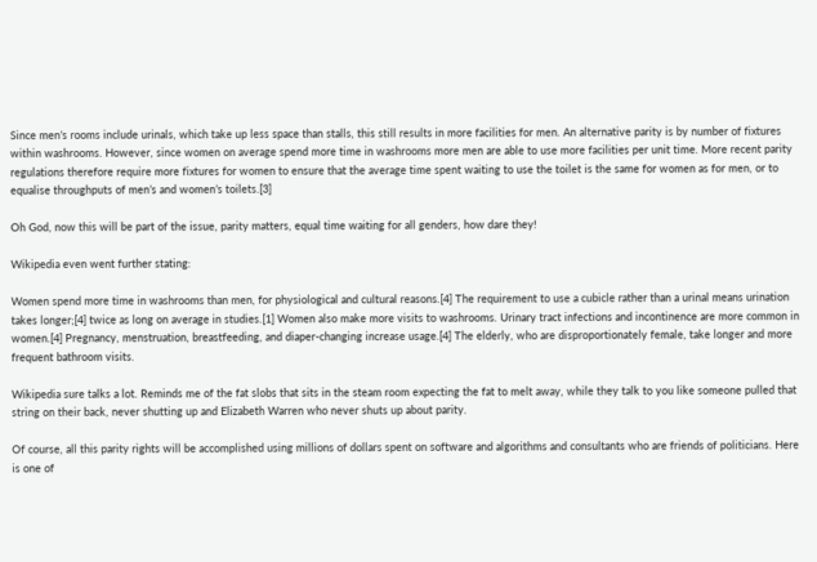Since men’s rooms include urinals, which take up less space than stalls, this still results in more facilities for men. An alternative parity is by number of fixtures within washrooms. However, since women on average spend more time in washrooms more men are able to use more facilities per unit time. More recent parity regulations therefore require more fixtures for women to ensure that the average time spent waiting to use the toilet is the same for women as for men, or to equalise throughputs of men’s and women’s toilets.[3]

Oh God, now this will be part of the issue, parity matters, equal time waiting for all genders, how dare they!

Wikipedia even went further stating:

Women spend more time in washrooms than men, for physiological and cultural reasons.[4] The requirement to use a cubicle rather than a urinal means urination takes longer;[4] twice as long on average in studies.[1] Women also make more visits to washrooms. Urinary tract infections and incontinence are more common in women.[4] Pregnancy, menstruation, breastfeeding, and diaper-changing increase usage.[4] The elderly, who are disproportionately female, take longer and more frequent bathroom visits.

Wikipedia sure talks a lot. Reminds me of the fat slobs that sits in the steam room expecting the fat to melt away, while they talk to you like someone pulled that string on their back, never shutting up and Elizabeth Warren who never shuts up about parity.

Of course, all this parity rights will be accomplished using millions of dollars spent on software and algorithms and consultants who are friends of politicians. Here is one of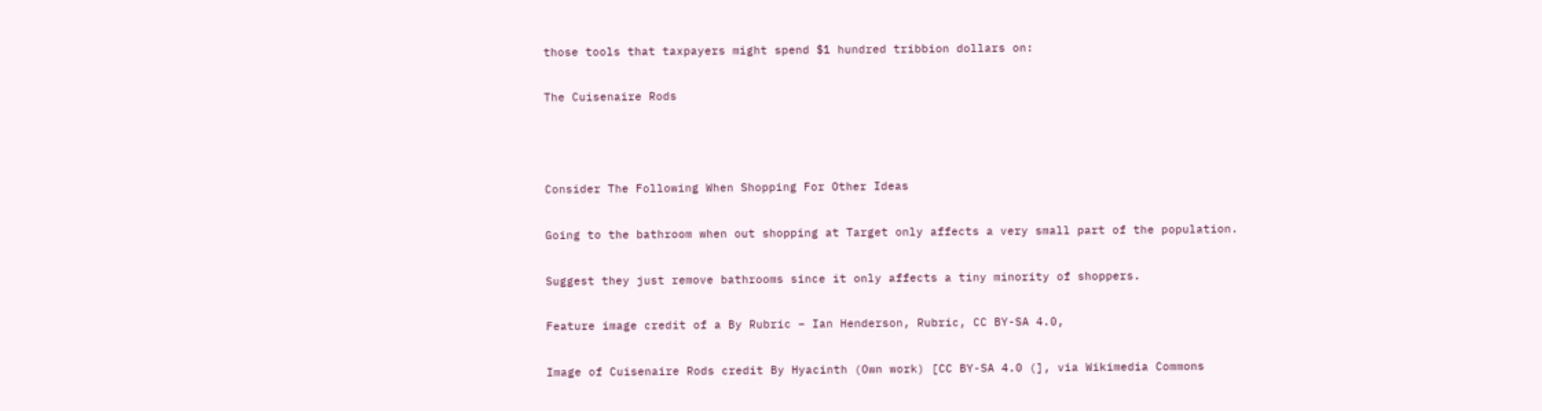those tools that taxpayers might spend $1 hundred tribbion dollars on:

The Cuisenaire Rods



Consider The Following When Shopping For Other Ideas

Going to the bathroom when out shopping at Target only affects a very small part of the population.

Suggest they just remove bathrooms since it only affects a tiny minority of shoppers.

Feature image credit of a By Rubric – Ian Henderson, Rubric, CC BY-SA 4.0,

Image of Cuisenaire Rods credit By Hyacinth (Own work) [CC BY-SA 4.0 (], via Wikimedia Commons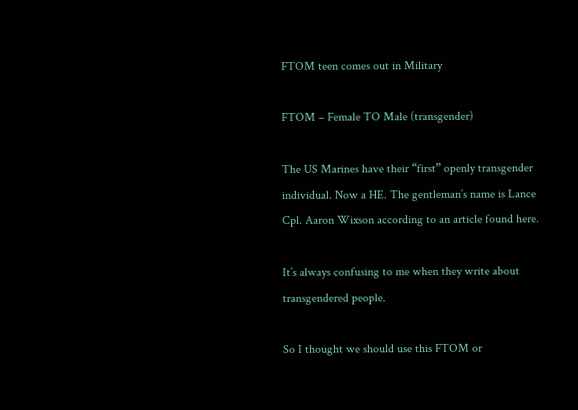FTOM teen comes out in Military

FTOM – Female TO Male (transgender)

The US Marines have their “first” openly transgender individual. Now a HE. The gentleman’s name is Lance Cpl. Aaron Wixson according to an article found here.

It’s always confusing to me when they write about transgendered people.

So I thought we should use this FTOM or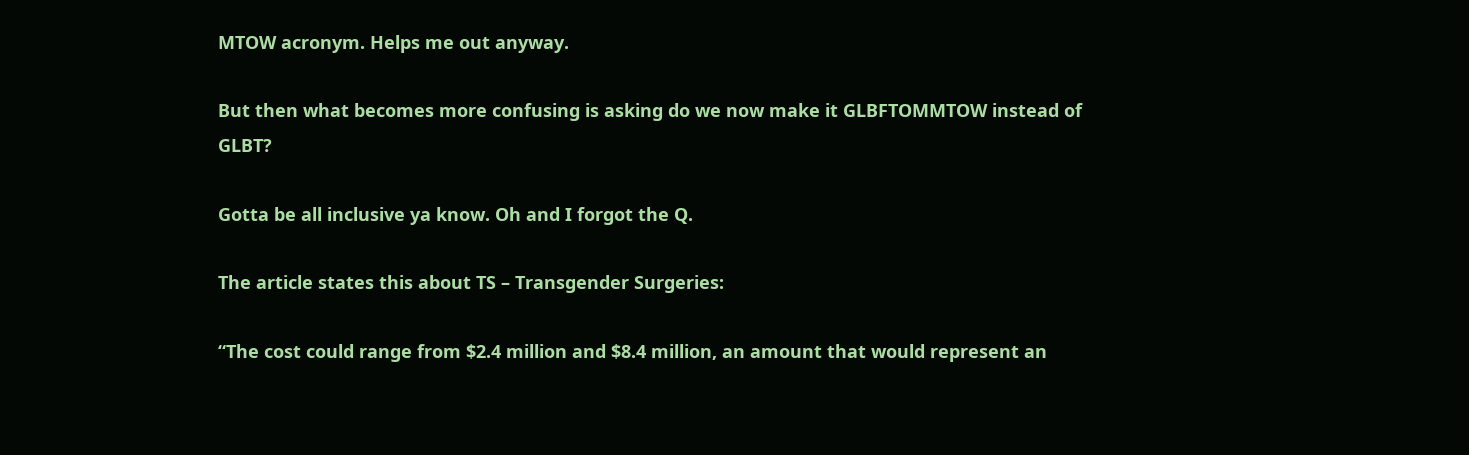MTOW acronym. Helps me out anyway.

But then what becomes more confusing is asking do we now make it GLBFTOMMTOW instead of GLBT?

Gotta be all inclusive ya know. Oh and I forgot the Q.

The article states this about TS – Transgender Surgeries:

“The cost could range from $2.4 million and $8.4 million, an amount that would represent an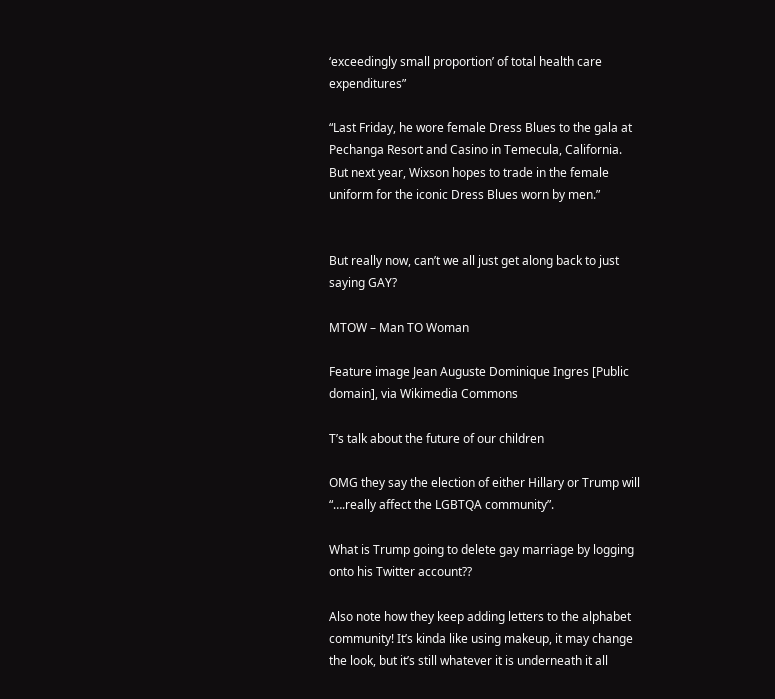‘exceedingly small proportion’ of total health care expenditures”

“Last Friday, he wore female Dress Blues to the gala at Pechanga Resort and Casino in Temecula, California. But next year, Wixson hopes to trade in the female uniform for the iconic Dress Blues worn by men.”


But really now, can’t we all just get along back to just saying GAY?

MTOW – Man TO Woman

Feature image Jean Auguste Dominique Ingres [Public domain], via Wikimedia Commons

T’s talk about the future of our children

OMG they say the election of either Hillary or Trump will “….really affect the LGBTQA community”.

What is Trump going to delete gay marriage by logging onto his Twitter account??

Also note how they keep adding letters to the alphabet community! It’s kinda like using makeup, it may change the look, but it’s still whatever it is underneath it all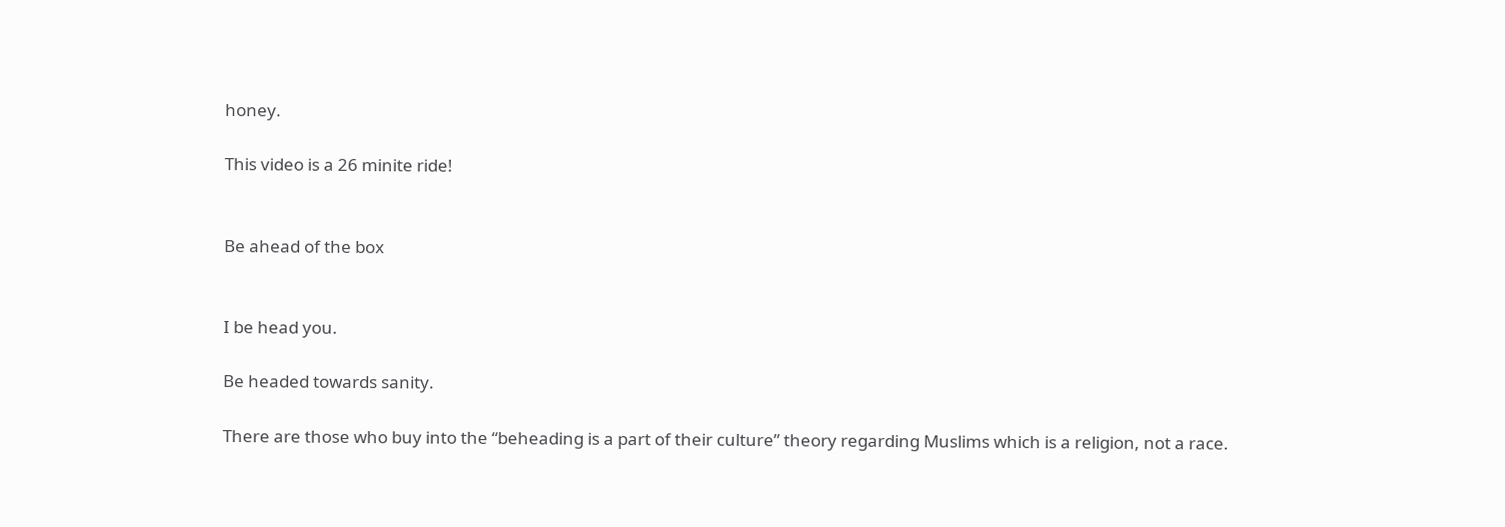honey.

This video is a 26 minite ride!


Be ahead of the box


I be head you.

Be headed towards sanity.

There are those who buy into the “beheading is a part of their culture” theory regarding Muslims which is a religion, not a race.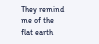They remind me of the flat earth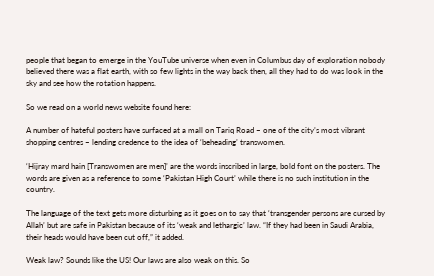people that began to emerge in the YouTube universe when even in Columbus day of exploration nobody believed there was a flat earth, with so few lights in the way back then, all they had to do was look in the sky and see how the rotation happens.

So we read on a world news website found here:

A number of hateful posters have surfaced at a mall on Tariq Road – one of the city’s most vibrant shopping centres – lending credence to the idea of ‘beheading’ transwomen.

‘Hijray mard hain [Transwomen are men]’ are the words inscribed in large, bold font on the posters. The words are given as a reference to some ‘Pakistan High Court’ while there is no such institution in the country.

The language of the text gets more disturbing as it goes on to say that ‘transgender persons are cursed by Allah’ but are safe in Pakistan because of its ‘weak and lethargic’ law. “If they had been in Saudi Arabia, their heads would have been cut off,” it added.

Weak law? Sounds like the US! Our laws are also weak on this. So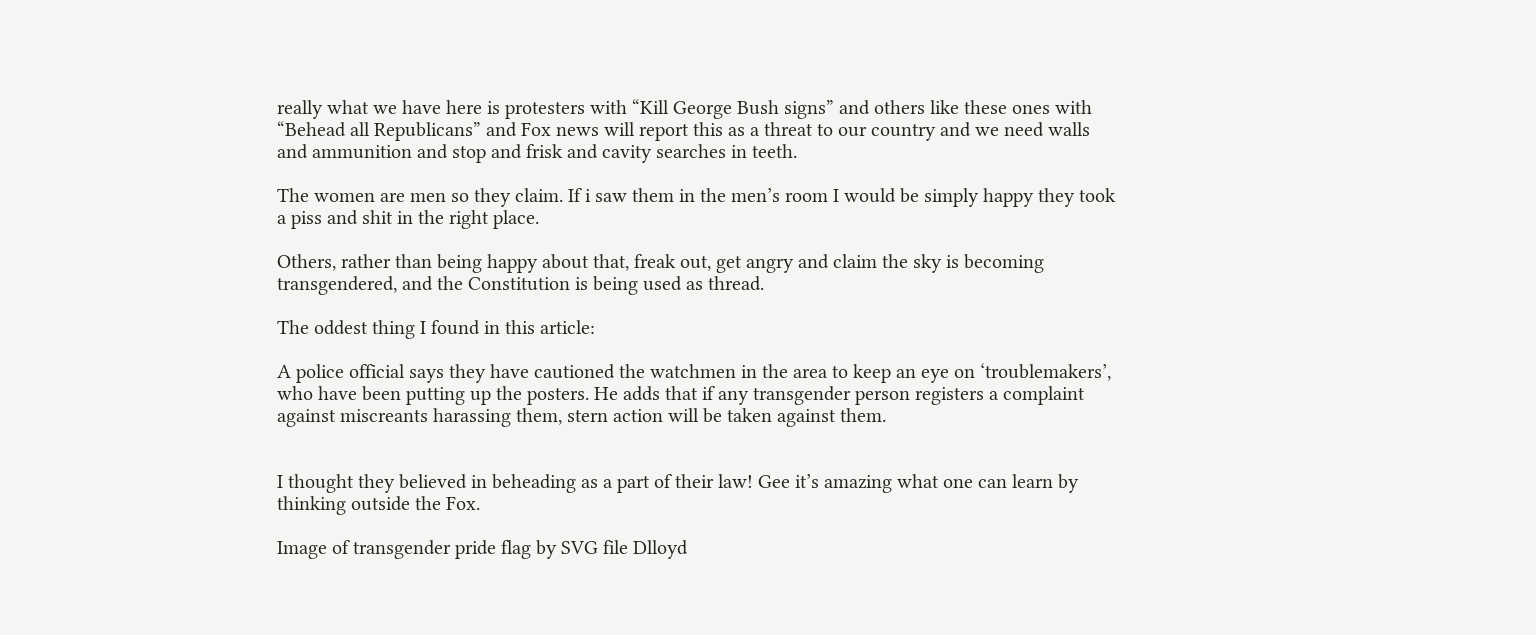really what we have here is protesters with “Kill George Bush signs” and others like these ones with “Behead all Republicans” and Fox news will report this as a threat to our country and we need walls and ammunition and stop and frisk and cavity searches in teeth.

The women are men so they claim. If i saw them in the men’s room I would be simply happy they took a piss and shit in the right place.

Others, rather than being happy about that, freak out, get angry and claim the sky is becoming transgendered, and the Constitution is being used as thread.

The oddest thing I found in this article:

A police official says they have cautioned the watchmen in the area to keep an eye on ‘troublemakers’, who have been putting up the posters. He adds that if any transgender person registers a complaint against miscreants harassing them, stern action will be taken against them.


I thought they believed in beheading as a part of their law! Gee it’s amazing what one can learn by thinking outside the Fox.

Image of transgender pride flag by SVG file Dlloyd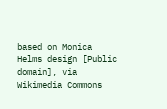based on Monica Helms design [Public domain], via Wikimedia Commons